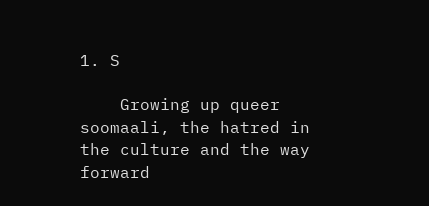1. S

    Growing up queer soomaali, the hatred in the culture and the way forward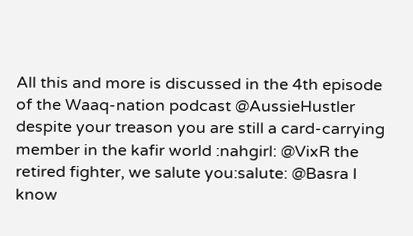All this and more is discussed in the 4th episode of the Waaq-nation podcast @AussieHustler despite your treason you are still a card-carrying member in the kafir world :nahgirl: @VixR the retired fighter, we salute you:salute: @Basra I know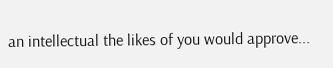an intellectual the likes of you would approve...